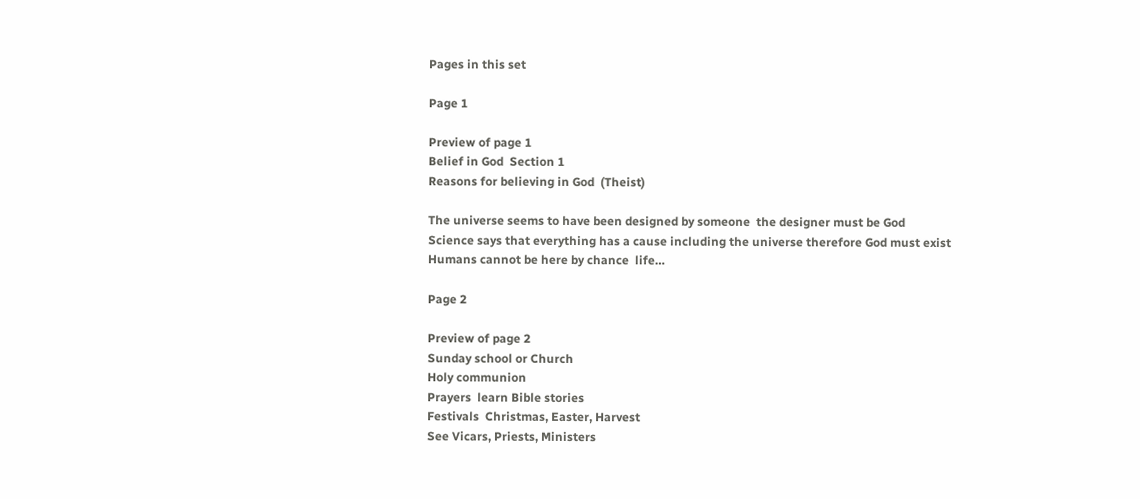Pages in this set

Page 1

Preview of page 1
Belief in God  Section 1
Reasons for believing in God  (Theist)

The universe seems to have been designed by someone  the designer must be God
Science says that everything has a cause including the universe therefore God must exist
Humans cannot be here by chance  life…

Page 2

Preview of page 2
Sunday school or Church
Holy communion
Prayers  learn Bible stories
Festivals  Christmas, Easter, Harvest
See Vicars, Priests, Ministers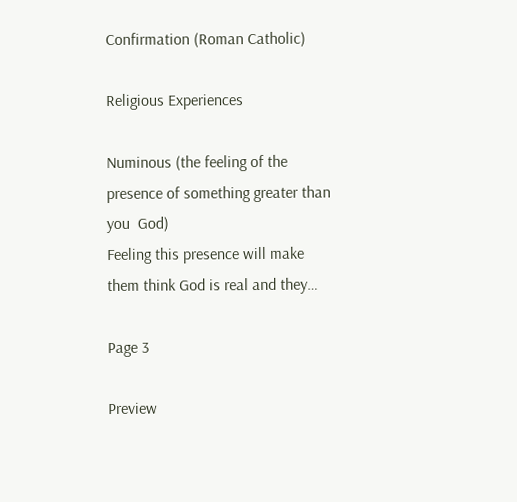Confirmation (Roman Catholic)

Religious Experiences

Numinous (the feeling of the presence of something greater than you  God)
Feeling this presence will make them think God is real and they…

Page 3

Preview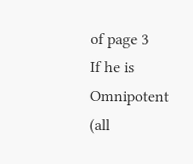of page 3
If he is Omnipotent (all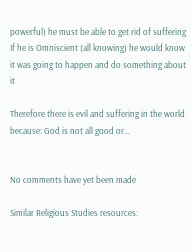powerful) he must be able to get rid of suffering
If he is Omniscient (all knowing) he would know it was going to happen and do something about it

Therefore there is evil and suffering in the world because: God is not all good or…


No comments have yet been made

Similar Religious Studies resources: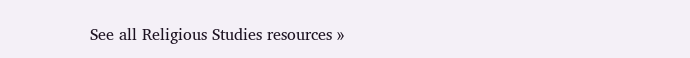See all Religious Studies resources »